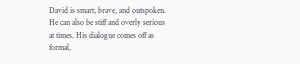David is smart, brave, and outspoken. He can also be stiff and overly serious at times. His dialogue comes off as formal,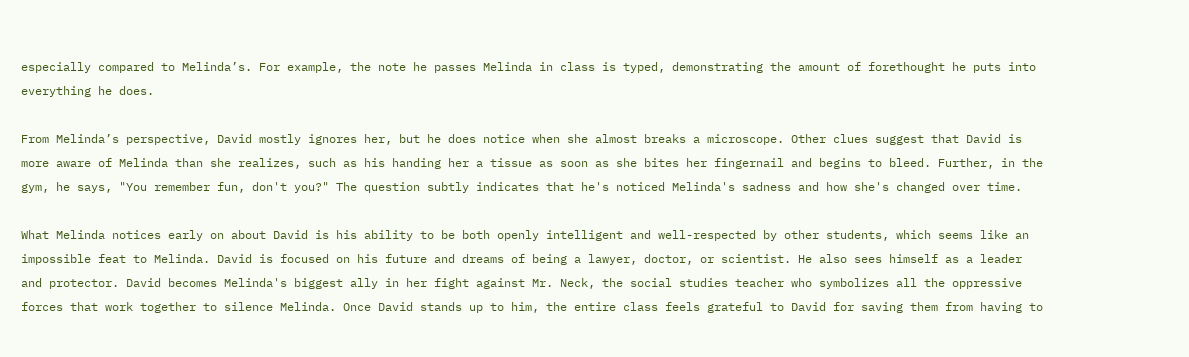especially compared to Melinda’s. For example, the note he passes Melinda in class is typed, demonstrating the amount of forethought he puts into everything he does.

From Melinda’s perspective, David mostly ignores her, but he does notice when she almost breaks a microscope. Other clues suggest that David is more aware of Melinda than she realizes, such as his handing her a tissue as soon as she bites her fingernail and begins to bleed. Further, in the gym, he says, "You remember fun, don't you?" The question subtly indicates that he's noticed Melinda's sadness and how she's changed over time.

What Melinda notices early on about David is his ability to be both openly intelligent and well-respected by other students, which seems like an impossible feat to Melinda. David is focused on his future and dreams of being a lawyer, doctor, or scientist. He also sees himself as a leader and protector. David becomes Melinda's biggest ally in her fight against Mr. Neck, the social studies teacher who symbolizes all the oppressive forces that work together to silence Melinda. Once David stands up to him, the entire class feels grateful to David for saving them from having to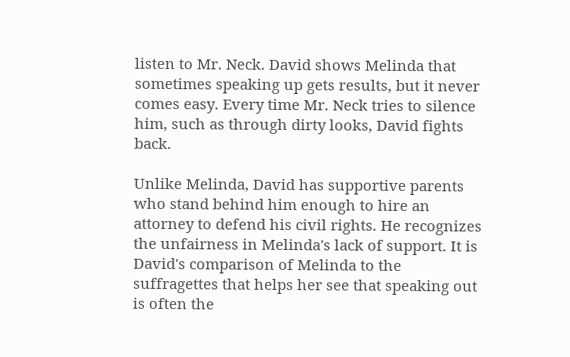listen to Mr. Neck. David shows Melinda that sometimes speaking up gets results, but it never comes easy. Every time Mr. Neck tries to silence him, such as through dirty looks, David fights back.

Unlike Melinda, David has supportive parents who stand behind him enough to hire an attorney to defend his civil rights. He recognizes the unfairness in Melinda's lack of support. It is David's comparison of Melinda to the suffragettes that helps her see that speaking out is often the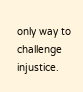only way to challenge injustice.